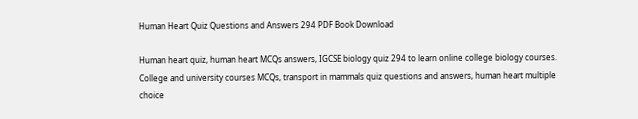Human Heart Quiz Questions and Answers 294 PDF Book Download

Human heart quiz, human heart MCQs answers, IGCSE biology quiz 294 to learn online college biology courses. College and university courses MCQs, transport in mammals quiz questions and answers, human heart multiple choice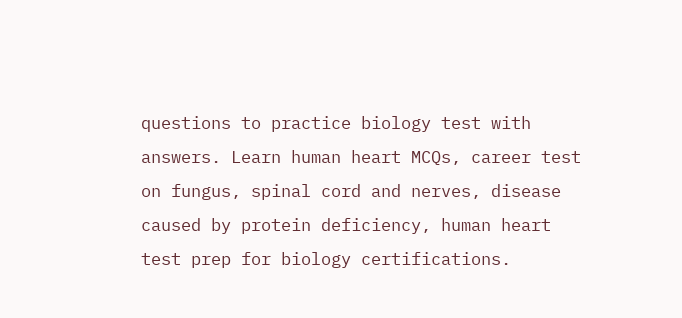questions to practice biology test with answers. Learn human heart MCQs, career test on fungus, spinal cord and nerves, disease caused by protein deficiency, human heart test prep for biology certifications.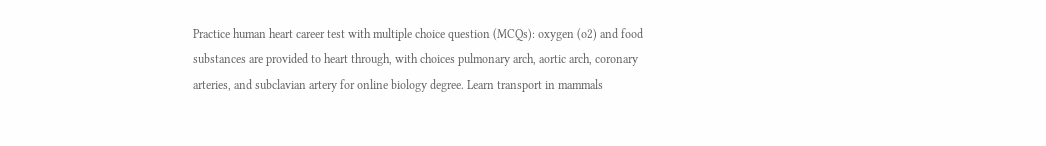Practice human heart career test with multiple choice question (MCQs): oxygen (o2) and food substances are provided to heart through, with choices pulmonary arch, aortic arch, coronary arteries, and subclavian artery for online biology degree. Learn transport in mammals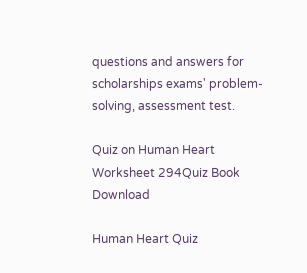questions and answers for scholarships exams' problem-solving, assessment test.

Quiz on Human Heart Worksheet 294Quiz Book Download

Human Heart Quiz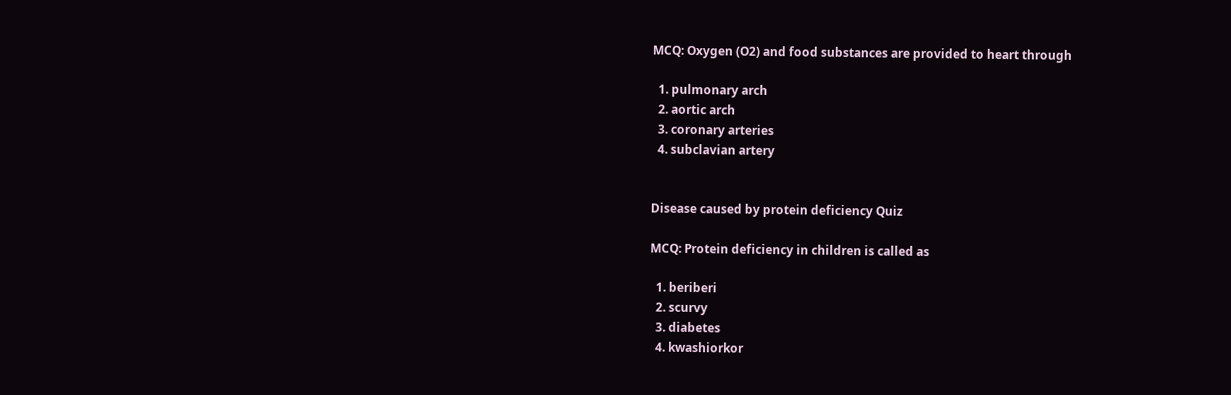MCQ: Oxygen (O2) and food substances are provided to heart through

  1. pulmonary arch
  2. aortic arch
  3. coronary arteries
  4. subclavian artery


Disease caused by protein deficiency Quiz

MCQ: Protein deficiency in children is called as

  1. beriberi
  2. scurvy
  3. diabetes
  4. kwashiorkor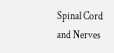Spinal Cord and Nerves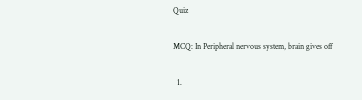Quiz

MCQ: In Peripheral nervous system, brain gives off

  1.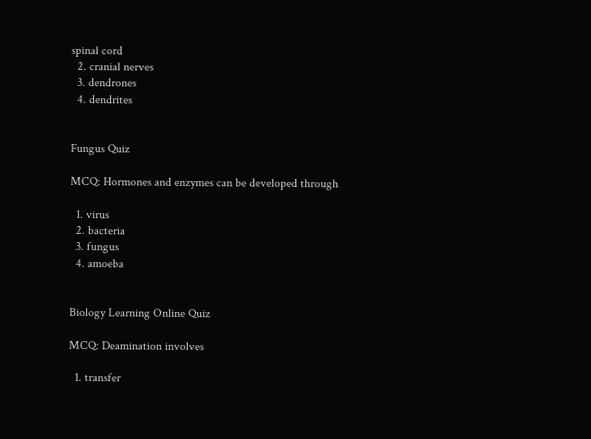spinal cord
  2. cranial nerves
  3. dendrones
  4. dendrites


Fungus Quiz

MCQ: Hormones and enzymes can be developed through

  1. virus
  2. bacteria
  3. fungus
  4. amoeba


Biology Learning Online Quiz

MCQ: Deamination involves

  1. transfer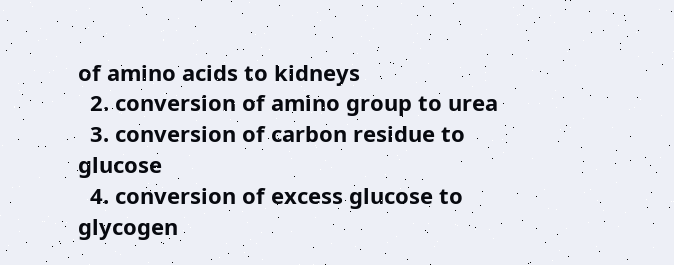of amino acids to kidneys
  2. conversion of amino group to urea
  3. conversion of carbon residue to glucose
  4. conversion of excess glucose to glycogen